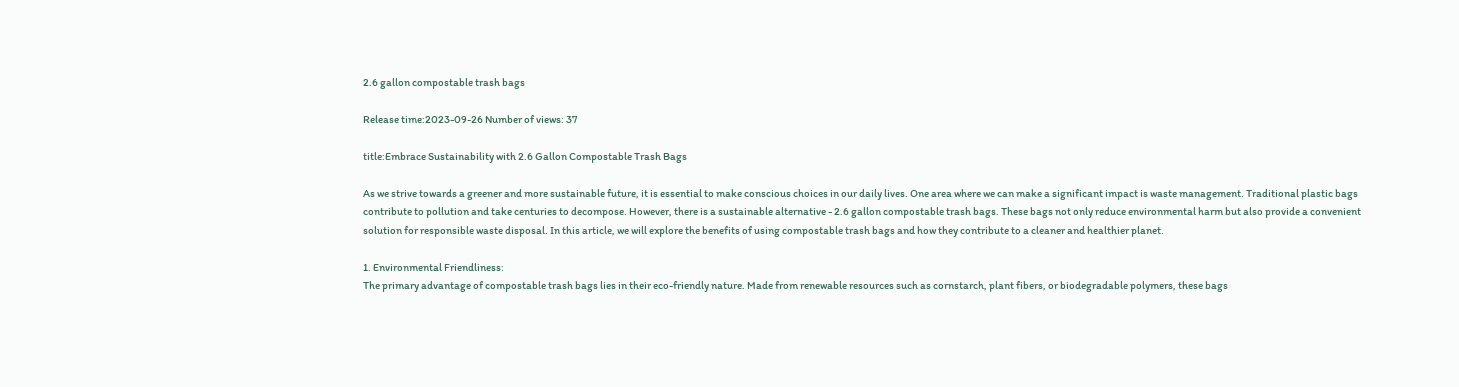2.6 gallon compostable trash bags

Release time:2023-09-26 Number of views: 37

title:Embrace Sustainability with 2.6 Gallon Compostable Trash Bags

As we strive towards a greener and more sustainable future, it is essential to make conscious choices in our daily lives. One area where we can make a significant impact is waste management. Traditional plastic bags contribute to pollution and take centuries to decompose. However, there is a sustainable alternative - 2.6 gallon compostable trash bags. These bags not only reduce environmental harm but also provide a convenient solution for responsible waste disposal. In this article, we will explore the benefits of using compostable trash bags and how they contribute to a cleaner and healthier planet.

1. Environmental Friendliness:
The primary advantage of compostable trash bags lies in their eco-friendly nature. Made from renewable resources such as cornstarch, plant fibers, or biodegradable polymers, these bags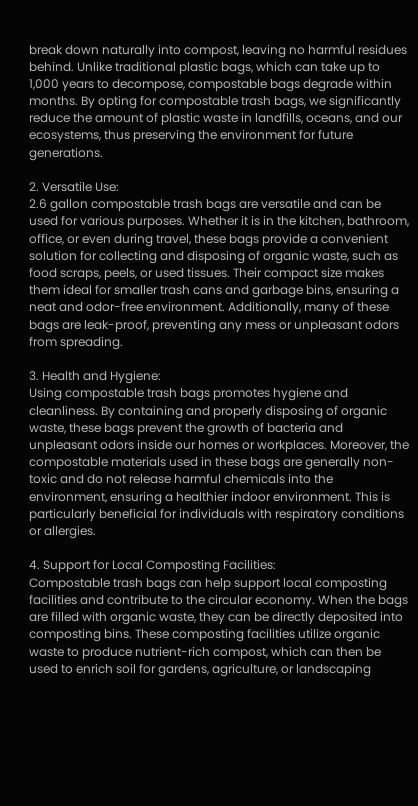break down naturally into compost, leaving no harmful residues behind. Unlike traditional plastic bags, which can take up to 1,000 years to decompose, compostable bags degrade within months. By opting for compostable trash bags, we significantly reduce the amount of plastic waste in landfills, oceans, and our ecosystems, thus preserving the environment for future generations.

2. Versatile Use:
2.6 gallon compostable trash bags are versatile and can be used for various purposes. Whether it is in the kitchen, bathroom, office, or even during travel, these bags provide a convenient solution for collecting and disposing of organic waste, such as food scraps, peels, or used tissues. Their compact size makes them ideal for smaller trash cans and garbage bins, ensuring a neat and odor-free environment. Additionally, many of these bags are leak-proof, preventing any mess or unpleasant odors from spreading.

3. Health and Hygiene:
Using compostable trash bags promotes hygiene and cleanliness. By containing and properly disposing of organic waste, these bags prevent the growth of bacteria and unpleasant odors inside our homes or workplaces. Moreover, the compostable materials used in these bags are generally non-toxic and do not release harmful chemicals into the environment, ensuring a healthier indoor environment. This is particularly beneficial for individuals with respiratory conditions or allergies.

4. Support for Local Composting Facilities:
Compostable trash bags can help support local composting facilities and contribute to the circular economy. When the bags are filled with organic waste, they can be directly deposited into composting bins. These composting facilities utilize organic waste to produce nutrient-rich compost, which can then be used to enrich soil for gardens, agriculture, or landscaping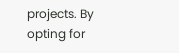projects. By opting for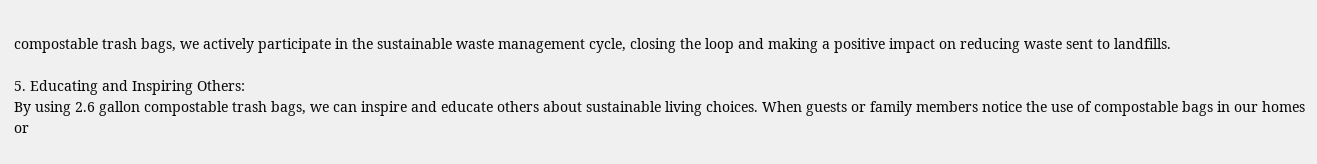compostable trash bags, we actively participate in the sustainable waste management cycle, closing the loop and making a positive impact on reducing waste sent to landfills.

5. Educating and Inspiring Others:
By using 2.6 gallon compostable trash bags, we can inspire and educate others about sustainable living choices. When guests or family members notice the use of compostable bags in our homes or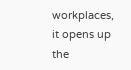workplaces, it opens up the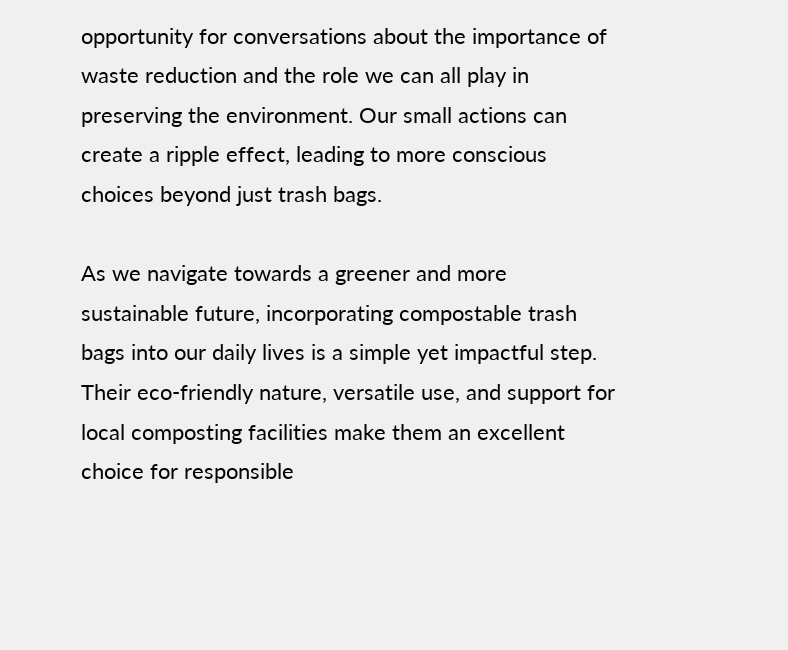opportunity for conversations about the importance of waste reduction and the role we can all play in preserving the environment. Our small actions can create a ripple effect, leading to more conscious choices beyond just trash bags.

As we navigate towards a greener and more sustainable future, incorporating compostable trash bags into our daily lives is a simple yet impactful step. Their eco-friendly nature, versatile use, and support for local composting facilities make them an excellent choice for responsible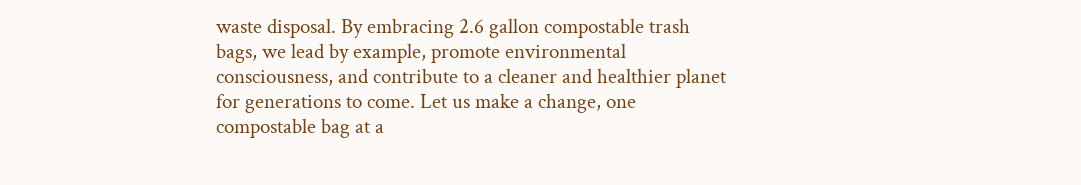waste disposal. By embracing 2.6 gallon compostable trash bags, we lead by example, promote environmental consciousness, and contribute to a cleaner and healthier planet for generations to come. Let us make a change, one compostable bag at a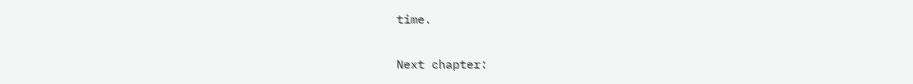time.

Next chapter: